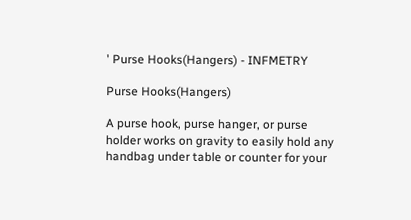' Purse Hooks(Hangers) - INFMETRY

Purse Hooks(Hangers)

A purse hook, purse hanger, or purse holder works on gravity to easily hold any handbag under table or counter for your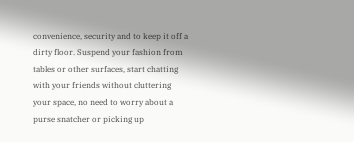convenience, security and to keep it off a dirty floor. Suspend your fashion from tables or other surfaces, start chatting with your friends without cluttering your space, no need to worry about a purse snatcher or picking up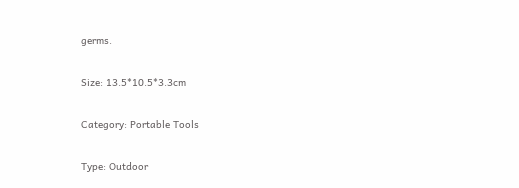germs.

Size: 13.5*10.5*3.3cm

Category: Portable Tools

Type: Outdoor